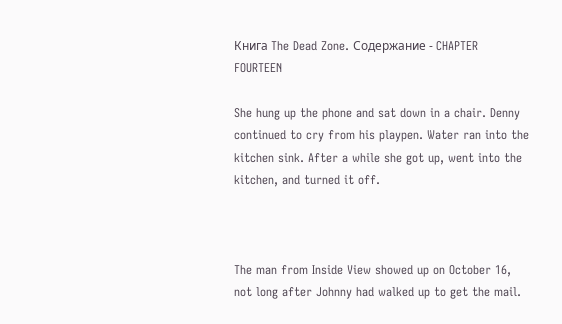Книга The Dead Zone. Содержание - CHAPTER FOURTEEN

She hung up the phone and sat down in a chair. Denny continued to cry from his playpen. Water ran into the kitchen sink. After a while she got up, went into the kitchen, and turned it off.



The man from Inside View showed up on October 16, not long after Johnny had walked up to get the mail.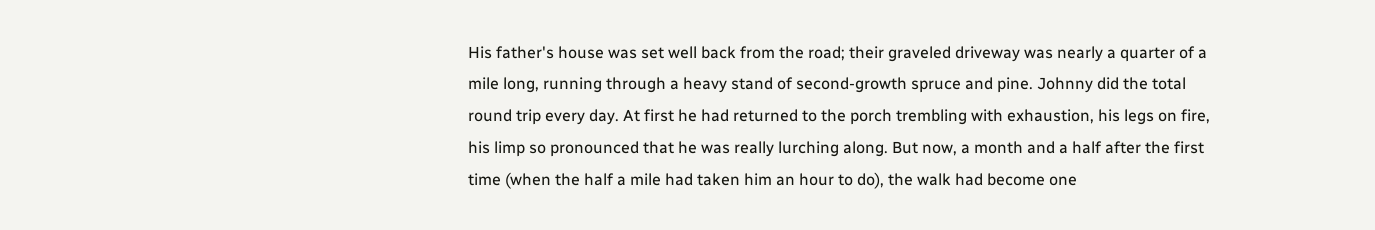His father's house was set well back from the road; their graveled driveway was nearly a quarter of a mile long, running through a heavy stand of second-growth spruce and pine. Johnny did the total round trip every day. At first he had returned to the porch trembling with exhaustion, his legs on fire, his limp so pronounced that he was really lurching along. But now, a month and a half after the first time (when the half a mile had taken him an hour to do), the walk had become one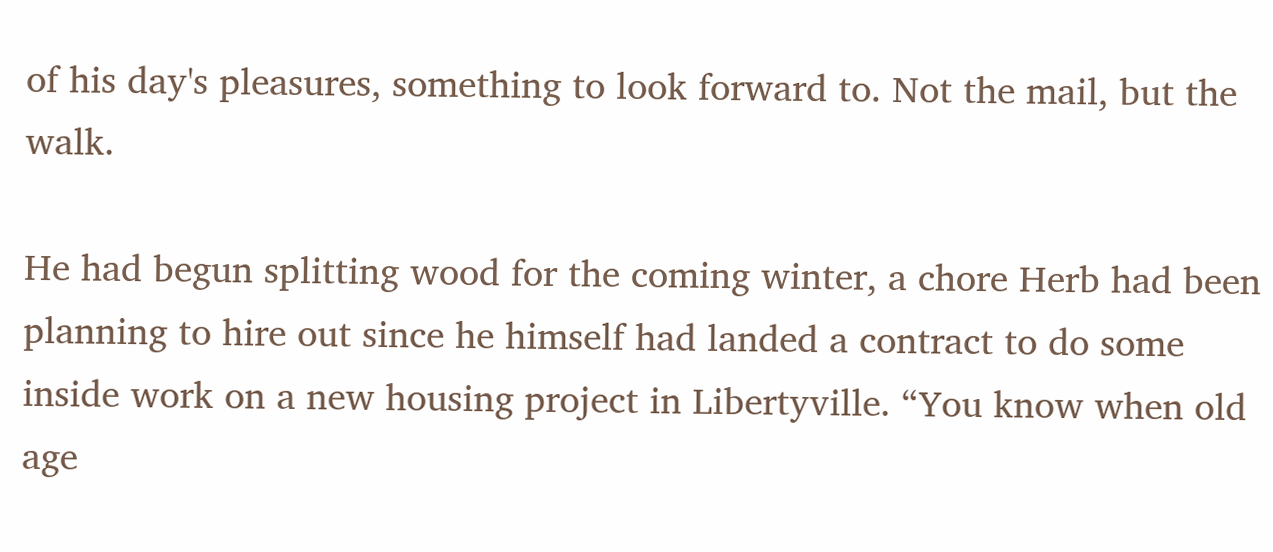of his day's pleasures, something to look forward to. Not the mail, but the walk.

He had begun splitting wood for the coming winter, a chore Herb had been planning to hire out since he himself had landed a contract to do some inside work on a new housing project in Libertyville. “You know when old age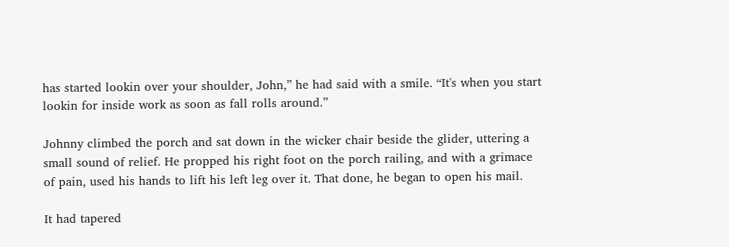has started lookin over your shoulder, John,” he had said with a smile. “It's when you start lookin for inside work as soon as fall rolls around.”

Johnny climbed the porch and sat down in the wicker chair beside the glider, uttering a small sound of relief. He propped his right foot on the porch railing, and with a grimace of pain, used his hands to lift his left leg over it. That done, he began to open his mail.

It had tapered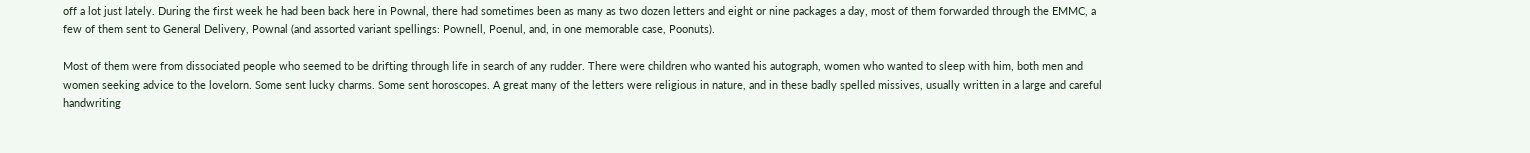off a lot just lately. During the first week he had been back here in Pownal, there had sometimes been as many as two dozen letters and eight or nine packages a day, most of them forwarded through the EMMC, a few of them sent to General Delivery, Pownal (and assorted variant spellings: Pownell, Poenul, and, in one memorable case, Poonuts).

Most of them were from dissociated people who seemed to be drifting through life in search of any rudder. There were children who wanted his autograph, women who wanted to sleep with him, both men and women seeking advice to the lovelorn. Some sent lucky charms. Some sent horoscopes. A great many of the letters were religious in nature, and in these badly spelled missives, usually written in a large and careful handwriting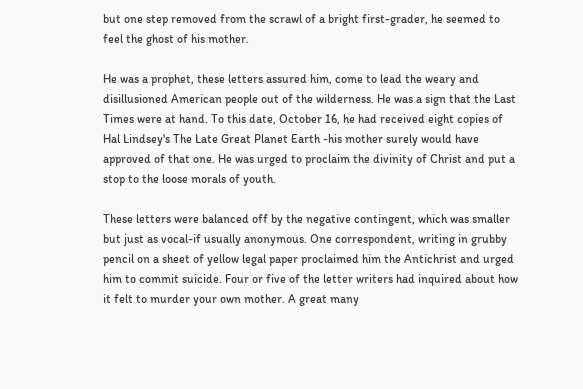but one step removed from the scrawl of a bright first-grader, he seemed to feel the ghost of his mother.

He was a prophet, these letters assured him, come to lead the weary and disillusioned American people out of the wilderness. He was a sign that the Last Times were at hand. To this date, October 16, he had received eight copies of Hal Lindsey's The Late Great Planet Earth -his mother surely would have approved of that one. He was urged to proclaim the divinity of Christ and put a stop to the loose morals of youth.

These letters were balanced off by the negative contingent, which was smaller but just as vocal-if usually anonymous. One correspondent, writing in grubby pencil on a sheet of yellow legal paper proclaimed him the Antichrist and urged him to commit suicide. Four or five of the letter writers had inquired about how it felt to murder your own mother. A great many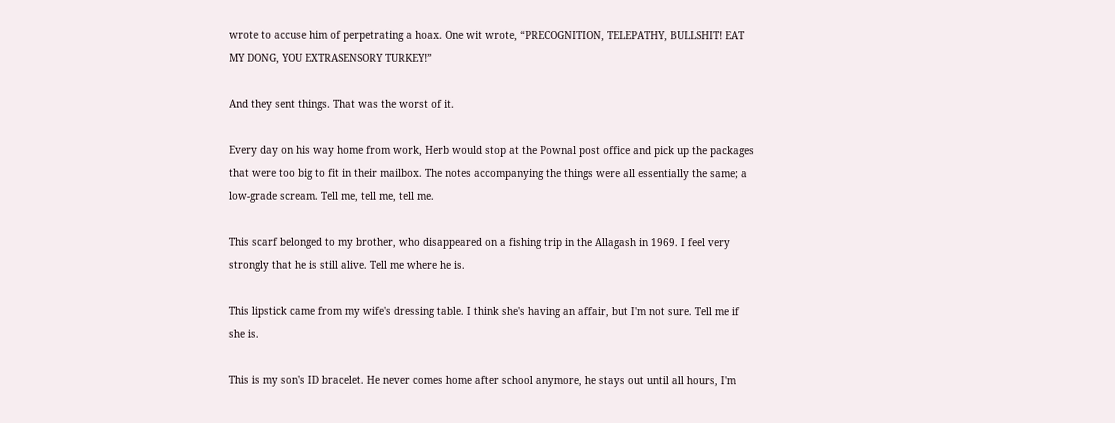wrote to accuse him of perpetrating a hoax. One wit wrote, “PRECOGNITION, TELEPATHY, BULLSHIT! EAT MY DONG, YOU EXTRASENSORY TURKEY!”

And they sent things. That was the worst of it.

Every day on his way home from work, Herb would stop at the Pownal post office and pick up the packages that were too big to fit in their mailbox. The notes accompanying the things were all essentially the same; a low-grade scream. Tell me, tell me, tell me.

This scarf belonged to my brother, who disappeared on a fishing trip in the Allagash in 1969. I feel very strongly that he is still alive. Tell me where he is.

This lipstick came from my wife's dressing table. I think she's having an affair, but I'm not sure. Tell me if she is.

This is my son's ID bracelet. He never comes home after school anymore, he stays out until all hours, I'm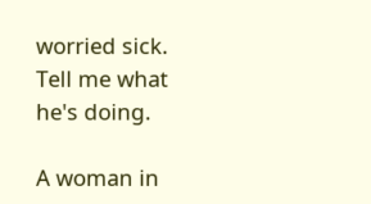worried sick. Tell me what he's doing.

A woman in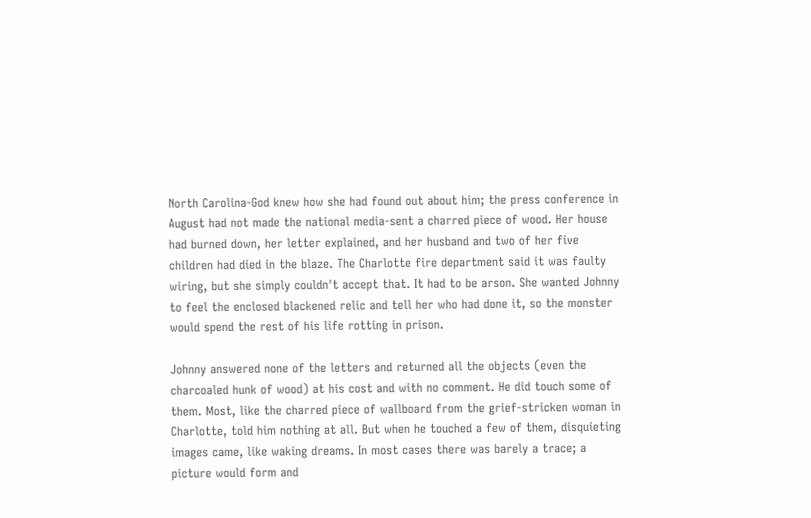North Carolina-God knew how she had found out about him; the press conference in August had not made the national media-sent a charred piece of wood. Her house had burned down, her letter explained, and her husband and two of her five children had died in the blaze. The Charlotte fire department said it was faulty wiring, but she simply couldn't accept that. It had to be arson. She wanted Johnny to feel the enclosed blackened relic and tell her who had done it, so the monster would spend the rest of his life rotting in prison.

Johnny answered none of the letters and returned all the objects (even the charcoaled hunk of wood) at his cost and with no comment. He did touch some of them. Most, like the charred piece of wallboard from the grief-stricken woman in Charlotte, told him nothing at all. But when he touched a few of them, disquieting images came, like waking dreams. In most cases there was barely a trace; a picture would form and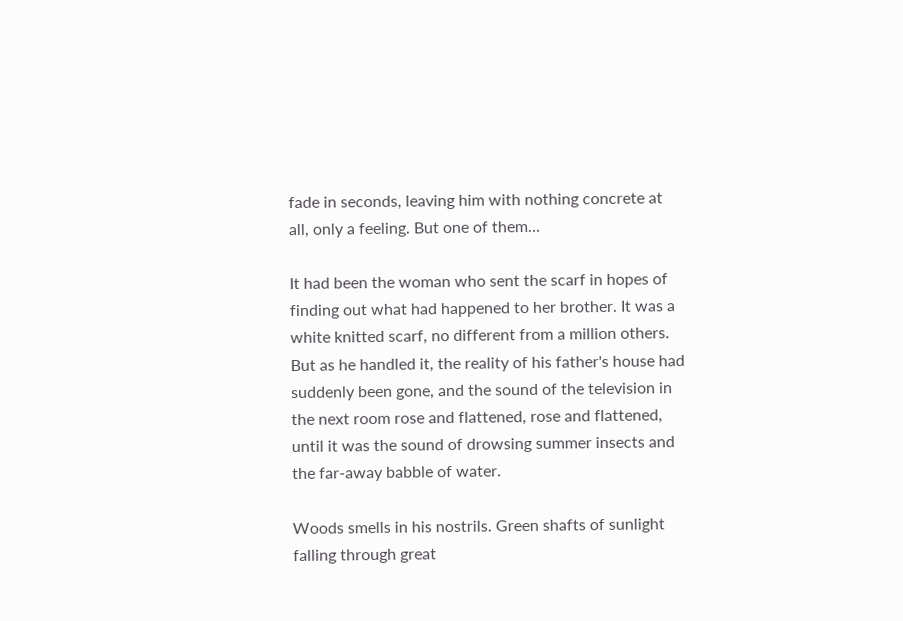fade in seconds, leaving him with nothing concrete at all, only a feeling. But one of them…

It had been the woman who sent the scarf in hopes of finding out what had happened to her brother. It was a white knitted scarf, no different from a million others. But as he handled it, the reality of his father's house had suddenly been gone, and the sound of the television in the next room rose and flattened, rose and flattened, until it was the sound of drowsing summer insects and the far-away babble of water.

Woods smells in his nostrils. Green shafts of sunlight falling through great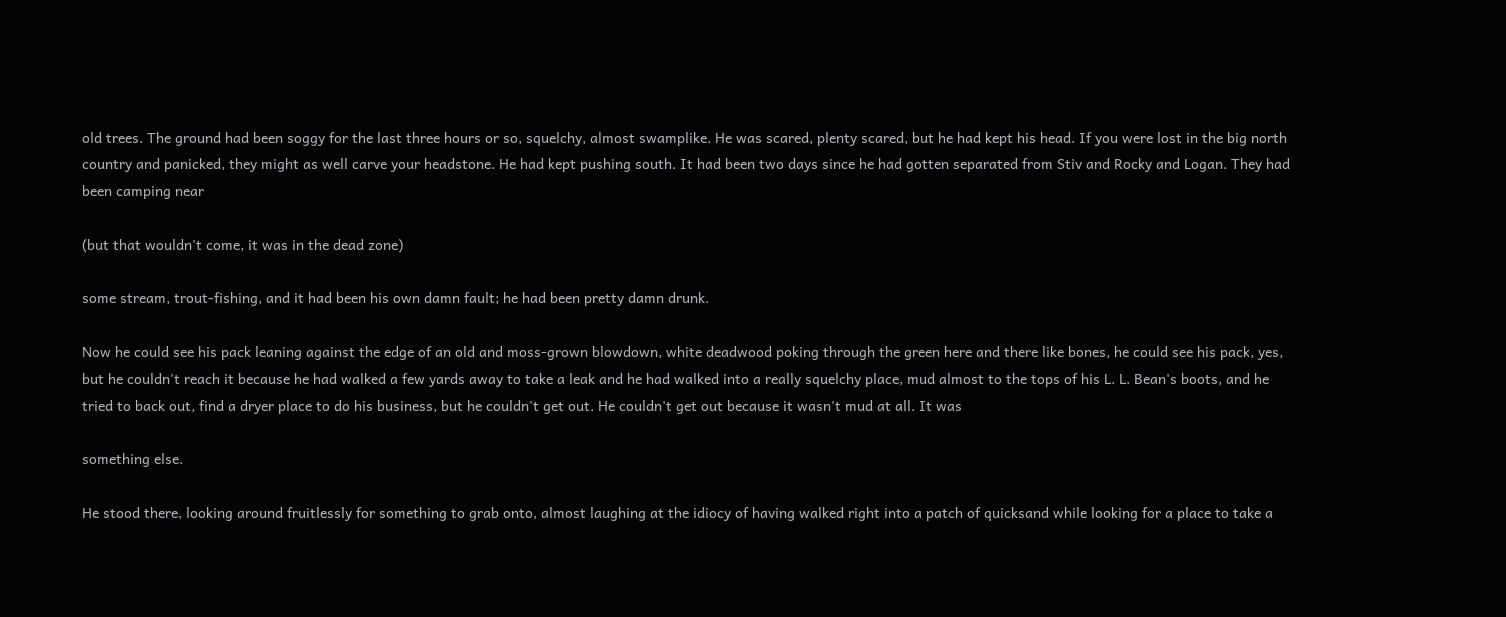old trees. The ground had been soggy for the last three hours or so, squelchy, almost swamplike. He was scared, plenty scared, but he had kept his head. If you were lost in the big north country and panicked, they might as well carve your headstone. He had kept pushing south. It had been two days since he had gotten separated from Stiv and Rocky and Logan. They had been camping near

(but that wouldn't come, it was in the dead zone)

some stream, trout-fishing, and it had been his own damn fault; he had been pretty damn drunk.

Now he could see his pack leaning against the edge of an old and moss-grown blowdown, white deadwood poking through the green here and there like bones, he could see his pack, yes, but he couldn't reach it because he had walked a few yards away to take a leak and he had walked into a really squelchy place, mud almost to the tops of his L. L. Bean's boots, and he tried to back out, find a dryer place to do his business, but he couldn't get out. He couldn't get out because it wasn't mud at all. It was

something else.

He stood there, looking around fruitlessly for something to grab onto, almost laughing at the idiocy of having walked right into a patch of quicksand while looking for a place to take a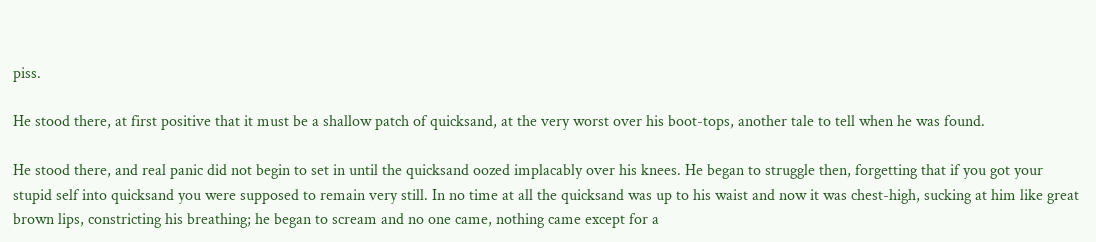piss.

He stood there, at first positive that it must be a shallow patch of quicksand, at the very worst over his boot-tops, another tale to tell when he was found.

He stood there, and real panic did not begin to set in until the quicksand oozed implacably over his knees. He began to struggle then, forgetting that if you got your stupid self into quicksand you were supposed to remain very still. In no time at all the quicksand was up to his waist and now it was chest-high, sucking at him like great brown lips, constricting his breathing; he began to scream and no one came, nothing came except for a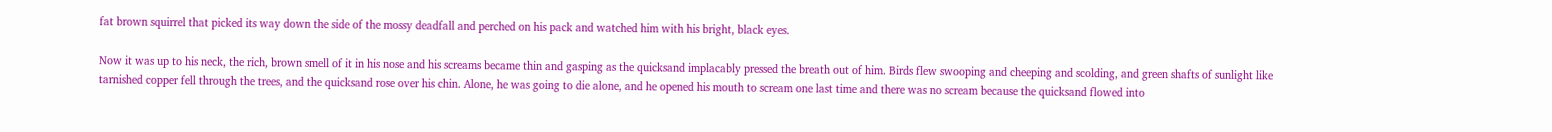fat brown squirrel that picked its way down the side of the mossy deadfall and perched on his pack and watched him with his bright, black eyes.

Now it was up to his neck, the rich, brown smell of it in his nose and his screams became thin and gasping as the quicksand implacably pressed the breath out of him. Birds flew swooping and cheeping and scolding, and green shafts of sunlight like tarnished copper fell through the trees, and the quicksand rose over his chin. Alone, he was going to die alone, and he opened his mouth to scream one last time and there was no scream because the quicksand flowed into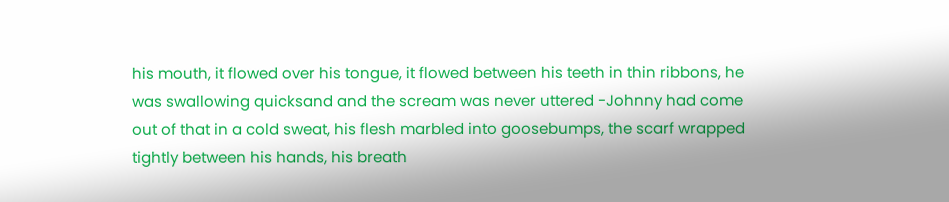his mouth, it flowed over his tongue, it flowed between his teeth in thin ribbons, he was swallowing quicksand and the scream was never uttered -Johnny had come out of that in a cold sweat, his flesh marbled into goosebumps, the scarf wrapped tightly between his hands, his breath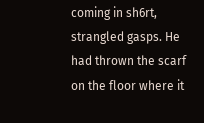coming in sh6rt, strangled gasps. He had thrown the scarf on the floor where it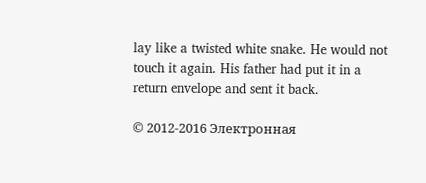lay like a twisted white snake. He would not touch it again. His father had put it in a return envelope and sent it back.

© 2012-2016 Электронная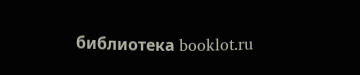библиотека booklot.ru